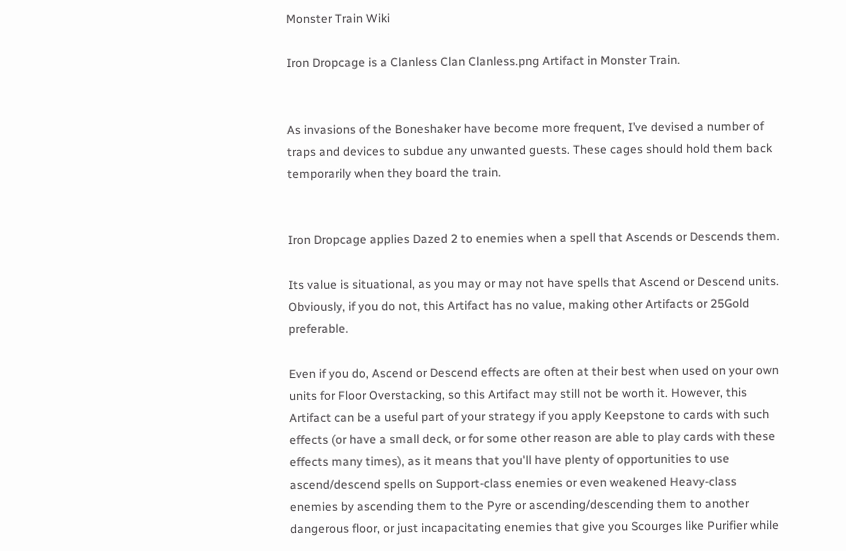Monster Train Wiki

Iron Dropcage is a Clanless Clan Clanless.png Artifact in Monster Train.


As invasions of the Boneshaker have become more frequent, I’ve devised a number of traps and devices to subdue any unwanted guests. These cages should hold them back temporarily when they board the train.


Iron Dropcage applies Dazed 2 to enemies when a spell that Ascends or Descends them.

Its value is situational, as you may or may not have spells that Ascend or Descend units. Obviously, if you do not, this Artifact has no value, making other Artifacts or 25Gold preferable.

Even if you do, Ascend or Descend effects are often at their best when used on your own units for Floor Overstacking, so this Artifact may still not be worth it. However, this Artifact can be a useful part of your strategy if you apply Keepstone to cards with such effects (or have a small deck, or for some other reason are able to play cards with these effects many times), as it means that you'll have plenty of opportunities to use ascend/descend spells on Support-class enemies or even weakened Heavy-class enemies by ascending them to the Pyre or ascending/descending them to another dangerous floor, or just incapacitating enemies that give you Scourges like Purifier while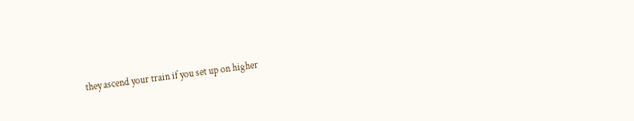they ascend your train if you set up on higher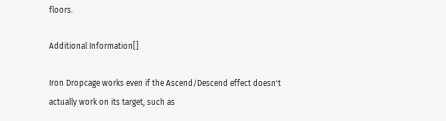floors.

Additional Information[]

Iron Dropcage works even if the Ascend/Descend effect doesn't actually work on its target, such as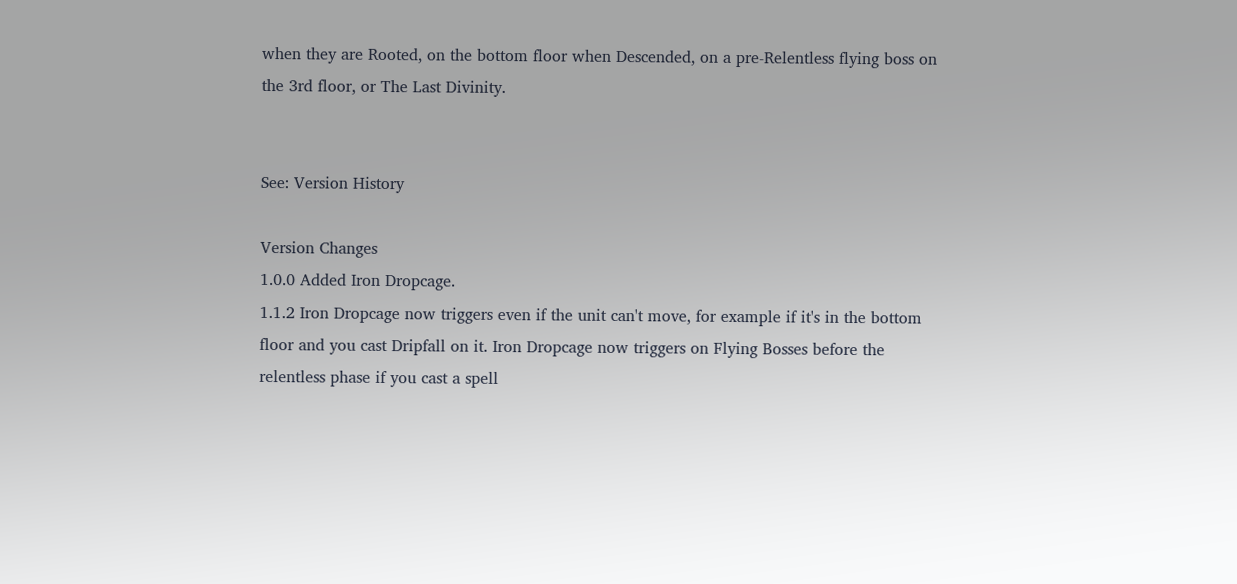when they are Rooted, on the bottom floor when Descended, on a pre-Relentless flying boss on the 3rd floor, or The Last Divinity.


See: Version History

Version Changes
1.0.0 Added Iron Dropcage.
1.1.2 Iron Dropcage now triggers even if the unit can't move, for example if it's in the bottom floor and you cast Dripfall on it. Iron Dropcage now triggers on Flying Bosses before the relentless phase if you cast a spell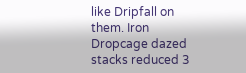like Dripfall on them. Iron Dropcage dazed stacks reduced 3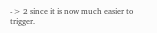-> 2 since it is now much easier to trigger.